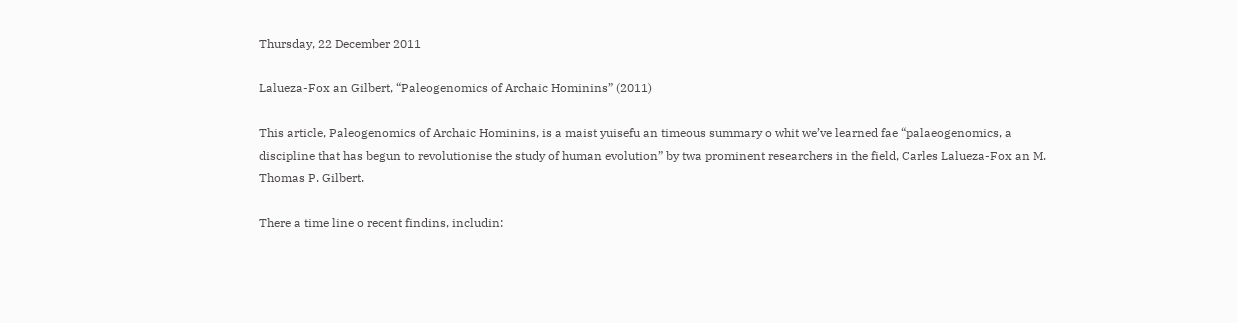Thursday, 22 December 2011

Lalueza-Fox an Gilbert, “Paleogenomics of Archaic Hominins” (2011)

This article, Paleogenomics of Archaic Hominins, is a maist yuisefu an timeous summary o whit we’ve learned fae “palaeogenomics, a discipline that has begun to revolutionise the study of human evolution” by twa prominent researchers in the field, Carles Lalueza-Fox an M. Thomas P. Gilbert.

There a time line o recent findins, includin: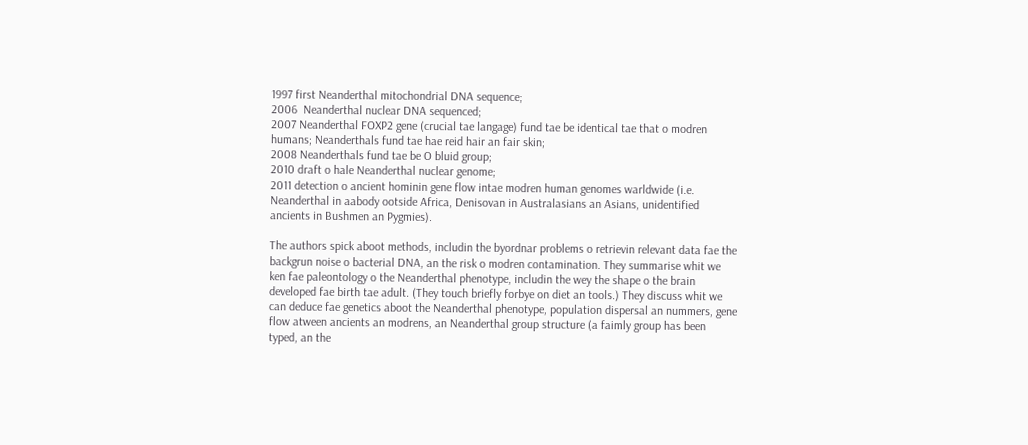1997 first Neanderthal mitochondrial DNA sequence;
2006  Neanderthal nuclear DNA sequenced;
2007 Neanderthal FOXP2 gene (crucial tae langage) fund tae be identical tae that o modren humans; Neanderthals fund tae hae reid hair an fair skin;
2008 Neanderthals fund tae be O bluid group;
2010 draft o hale Neanderthal nuclear genome;
2011 detection o ancient hominin gene flow intae modren human genomes warldwide (i.e. Neanderthal in aabody ootside Africa, Denisovan in Australasians an Asians, unidentified ancients in Bushmen an Pygmies).

The authors spick aboot methods, includin the byordnar problems o retrievin relevant data fae the backgrun noise o bacterial DNA, an the risk o modren contamination. They summarise whit we ken fae paleontology o the Neanderthal phenotype, includin the wey the shape o the brain developed fae birth tae adult. (They touch briefly forbye on diet an tools.) They discuss whit we can deduce fae genetics aboot the Neanderthal phenotype, population dispersal an nummers, gene flow atween ancients an modrens, an Neanderthal group structure (a faimly group has been typed, an the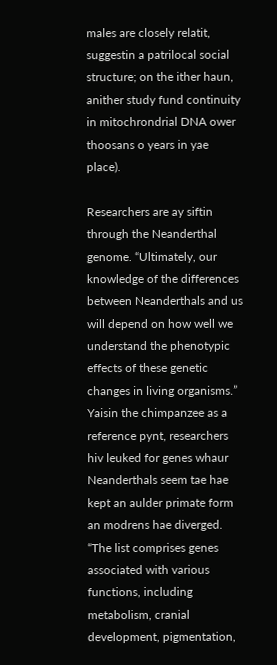males are closely relatit, suggestin a patrilocal social structure; on the ither haun, anither study fund continuity in mitochrondrial DNA ower thoosans o years in yae place).

Researchers are ay siftin through the Neanderthal genome. “Ultimately, our knowledge of the differences between Neanderthals and us will depend on how well we understand the phenotypic effects of these genetic changes in living organisms.” Yaisin the chimpanzee as a reference pynt, researchers hiv leuked for genes whaur Neanderthals seem tae hae kept an aulder primate form an modrens hae diverged. “The list comprises genes associated with various functions, including metabolism, cranial development, pigmentation,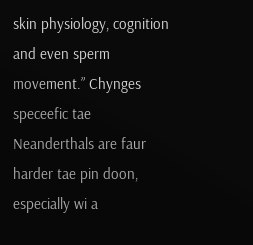skin physiology, cognition and even sperm movement.” Chynges speceefic tae Neanderthals are faur harder tae pin doon, especially wi a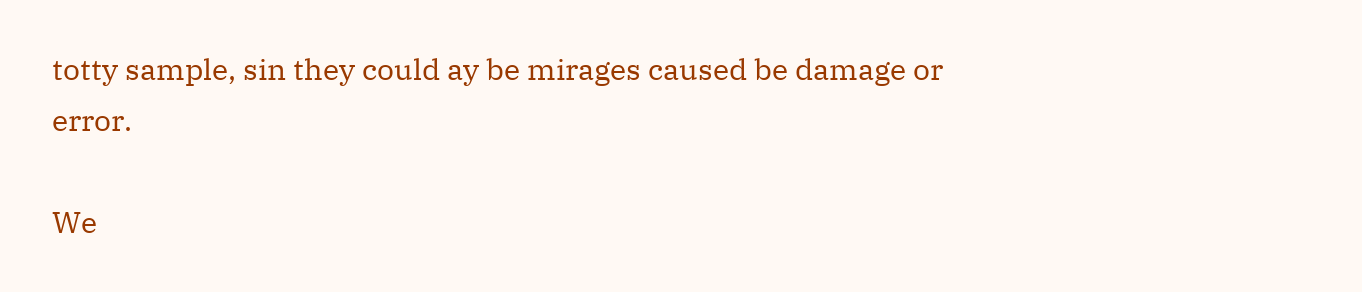totty sample, sin they could ay be mirages caused be damage or error.

We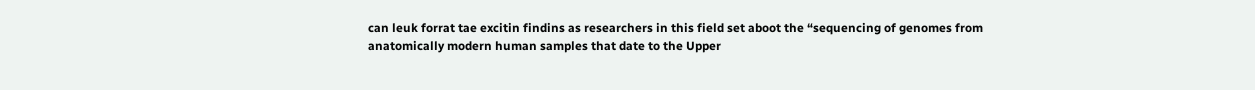can leuk forrat tae excitin findins as researchers in this field set aboot the “sequencing of genomes from anatomically modern human samples that date to the Upper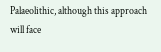Palaeolithic, although this approach will face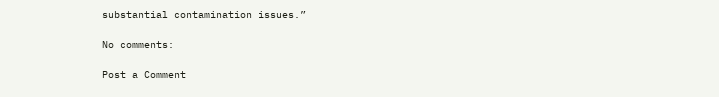substantial contamination issues.”

No comments:

Post a Comment